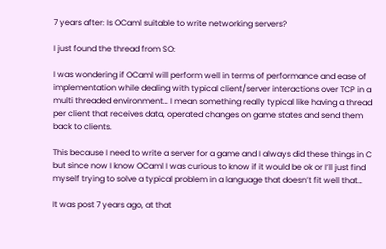7 years after: Is OCaml suitable to write networking servers?

I just found the thread from SO:

I was wondering if OCaml will perform well in terms of performance and ease of implementation while dealing with typical client/server interactions over TCP in a multi threaded environment… I mean something really typical like having a thread per client that receives data, operated changes on game states and send them back to clients.

This because I need to write a server for a game and I always did these things in C but since now I know OCaml I was curious to know if it would be ok or I’ll just find myself trying to solve a typical problem in a language that doesn’t fit well that…

It was post 7 years ago, at that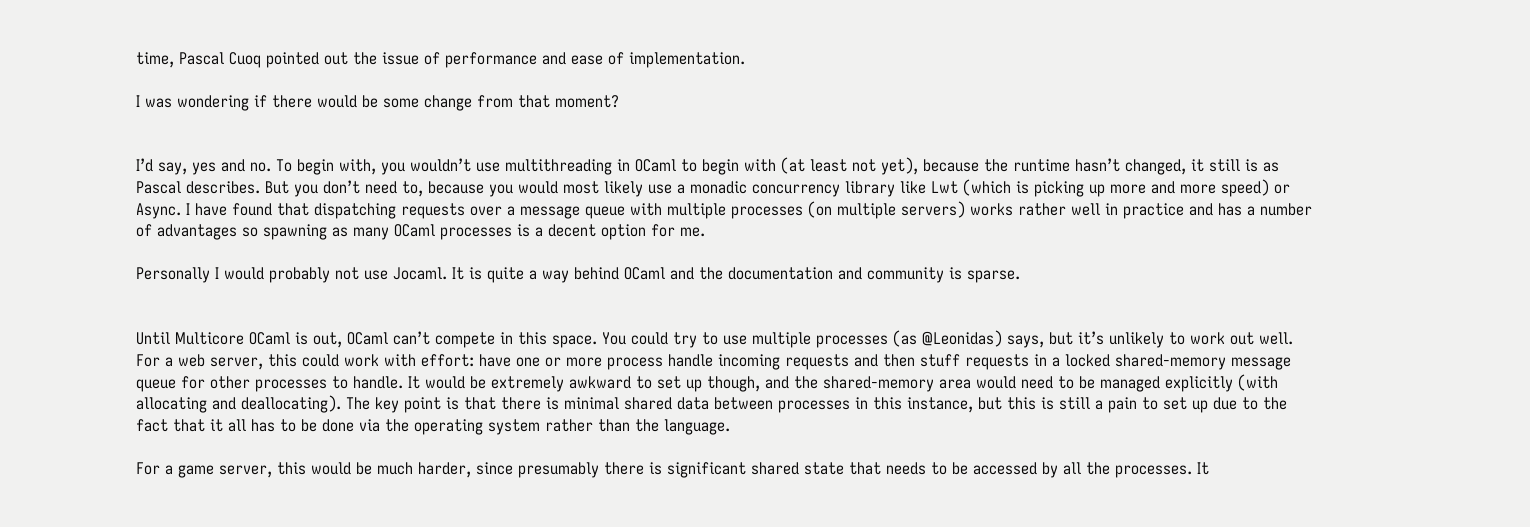time, Pascal Cuoq pointed out the issue of performance and ease of implementation.

I was wondering if there would be some change from that moment?


I’d say, yes and no. To begin with, you wouldn’t use multithreading in OCaml to begin with (at least not yet), because the runtime hasn’t changed, it still is as Pascal describes. But you don’t need to, because you would most likely use a monadic concurrency library like Lwt (which is picking up more and more speed) or Async. I have found that dispatching requests over a message queue with multiple processes (on multiple servers) works rather well in practice and has a number of advantages so spawning as many OCaml processes is a decent option for me.

Personally I would probably not use Jocaml. It is quite a way behind OCaml and the documentation and community is sparse.


Until Multicore OCaml is out, OCaml can’t compete in this space. You could try to use multiple processes (as @Leonidas) says, but it’s unlikely to work out well. For a web server, this could work with effort: have one or more process handle incoming requests and then stuff requests in a locked shared-memory message queue for other processes to handle. It would be extremely awkward to set up though, and the shared-memory area would need to be managed explicitly (with allocating and deallocating). The key point is that there is minimal shared data between processes in this instance, but this is still a pain to set up due to the fact that it all has to be done via the operating system rather than the language.

For a game server, this would be much harder, since presumably there is significant shared state that needs to be accessed by all the processes. It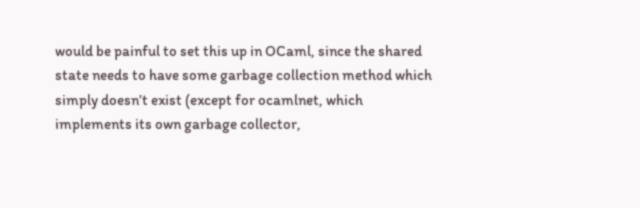would be painful to set this up in OCaml, since the shared state needs to have some garbage collection method which simply doesn’t exist (except for ocamlnet, which implements its own garbage collector,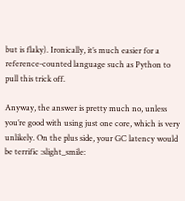but is flaky). Ironically, it’s much easier for a reference-counted language such as Python to pull this trick off.

Anyway, the answer is pretty much no, unless you’re good with using just one core, which is very unlikely. On the plus side, your GC latency would be terrific :slight_smile: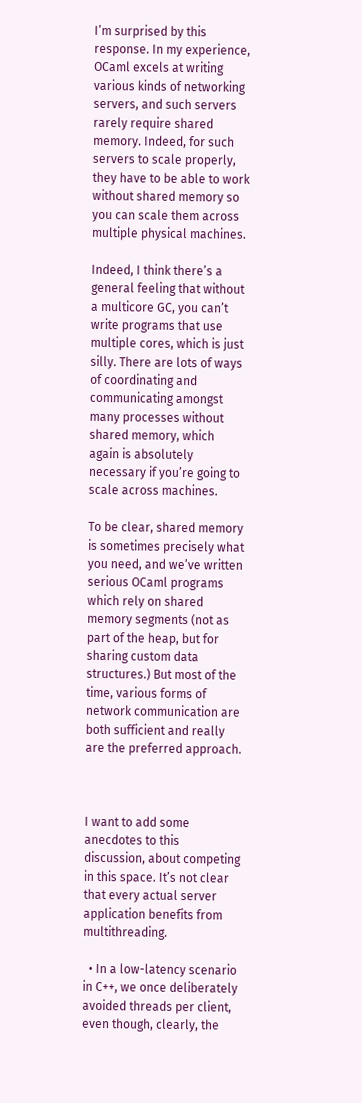I’m surprised by this response. In my experience, OCaml excels at writing various kinds of networking servers, and such servers rarely require shared memory. Indeed, for such servers to scale properly, they have to be able to work without shared memory so you can scale them across multiple physical machines.

Indeed, I think there’s a general feeling that without a multicore GC, you can’t write programs that use multiple cores, which is just silly. There are lots of ways of coordinating and communicating amongst many processes without shared memory, which again is absolutely necessary if you’re going to scale across machines.

To be clear, shared memory is sometimes precisely what you need, and we’ve written serious OCaml programs which rely on shared memory segments (not as part of the heap, but for sharing custom data structures.) But most of the time, various forms of network communication are both sufficient and really are the preferred approach.



I want to add some anecdotes to this discussion, about competing in this space. It’s not clear that every actual server application benefits from multithreading.

  • In a low-latency scenario in C++, we once deliberately avoided threads per client, even though, clearly, the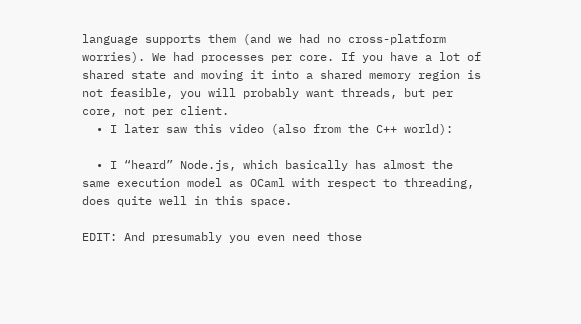language supports them (and we had no cross-platform worries). We had processes per core. If you have a lot of shared state and moving it into a shared memory region is not feasible, you will probably want threads, but per core, not per client.
  • I later saw this video (also from the C++ world):

  • I “heard” Node.js, which basically has almost the same execution model as OCaml with respect to threading, does quite well in this space.

EDIT: And presumably you even need those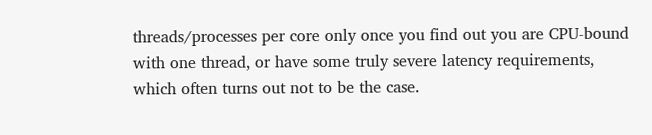threads/processes per core only once you find out you are CPU-bound with one thread, or have some truly severe latency requirements, which often turns out not to be the case.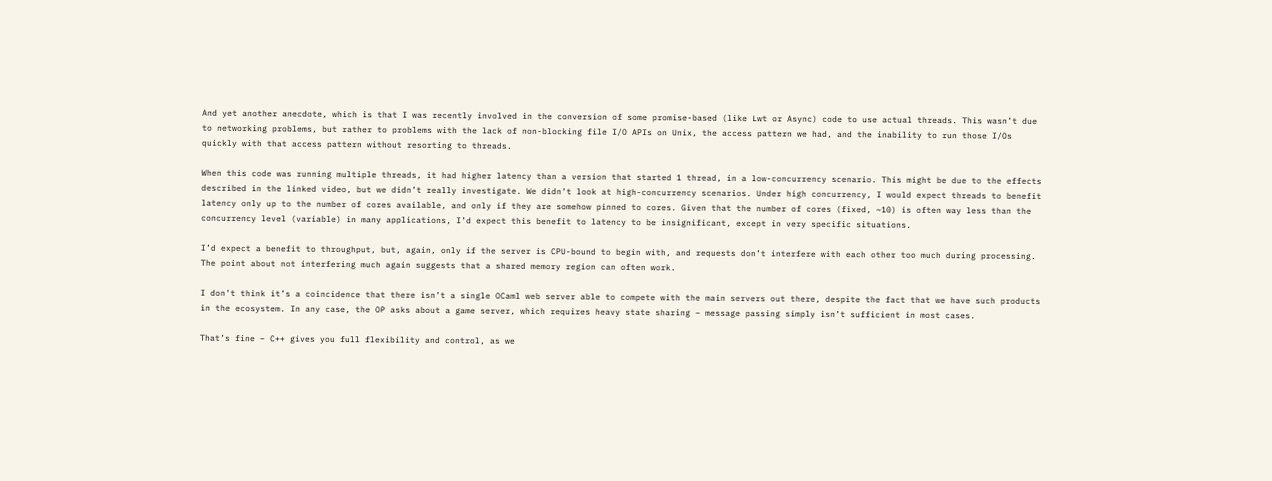And yet another anecdote, which is that I was recently involved in the conversion of some promise-based (like Lwt or Async) code to use actual threads. This wasn’t due to networking problems, but rather to problems with the lack of non-blocking file I/O APIs on Unix, the access pattern we had, and the inability to run those I/Os quickly with that access pattern without resorting to threads.

When this code was running multiple threads, it had higher latency than a version that started 1 thread, in a low-concurrency scenario. This might be due to the effects described in the linked video, but we didn’t really investigate. We didn’t look at high-concurrency scenarios. Under high concurrency, I would expect threads to benefit latency only up to the number of cores available, and only if they are somehow pinned to cores. Given that the number of cores (fixed, ~10) is often way less than the concurrency level (variable) in many applications, I’d expect this benefit to latency to be insignificant, except in very specific situations.

I’d expect a benefit to throughput, but, again, only if the server is CPU-bound to begin with, and requests don’t interfere with each other too much during processing. The point about not interfering much again suggests that a shared memory region can often work.

I don’t think it’s a coincidence that there isn’t a single OCaml web server able to compete with the main servers out there, despite the fact that we have such products in the ecosystem. In any case, the OP asks about a game server, which requires heavy state sharing – message passing simply isn’t sufficient in most cases.

That’s fine – C++ gives you full flexibility and control, as we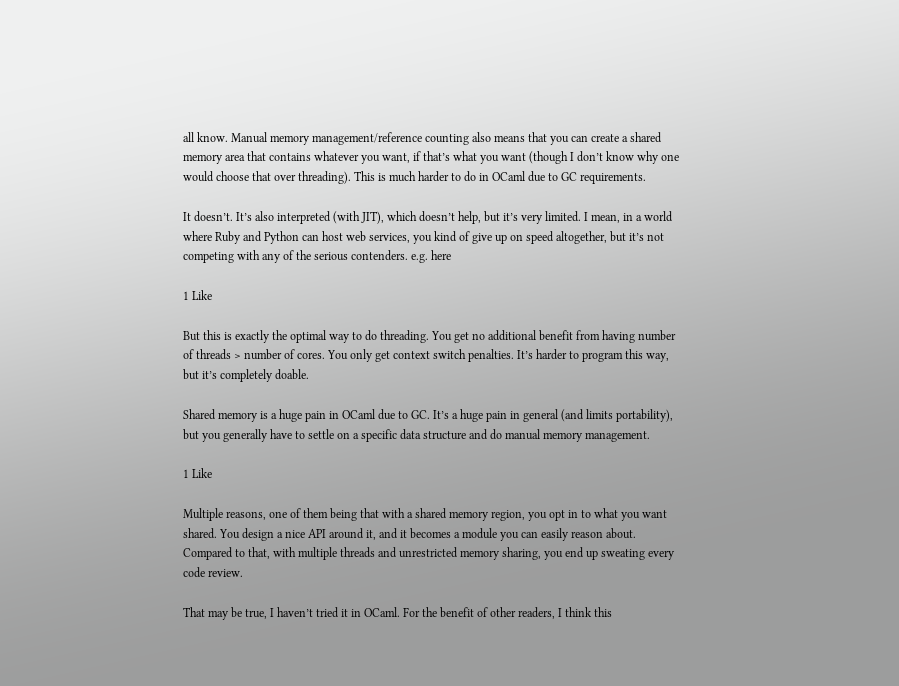all know. Manual memory management/reference counting also means that you can create a shared memory area that contains whatever you want, if that’s what you want (though I don’t know why one would choose that over threading). This is much harder to do in OCaml due to GC requirements.

It doesn’t. It’s also interpreted (with JIT), which doesn’t help, but it’s very limited. I mean, in a world where Ruby and Python can host web services, you kind of give up on speed altogether, but it’s not competing with any of the serious contenders. e.g. here

1 Like

But this is exactly the optimal way to do threading. You get no additional benefit from having number of threads > number of cores. You only get context switch penalties. It’s harder to program this way, but it’s completely doable.

Shared memory is a huge pain in OCaml due to GC. It’s a huge pain in general (and limits portability), but you generally have to settle on a specific data structure and do manual memory management.

1 Like

Multiple reasons, one of them being that with a shared memory region, you opt in to what you want shared. You design a nice API around it, and it becomes a module you can easily reason about. Compared to that, with multiple threads and unrestricted memory sharing, you end up sweating every code review.

That may be true, I haven’t tried it in OCaml. For the benefit of other readers, I think this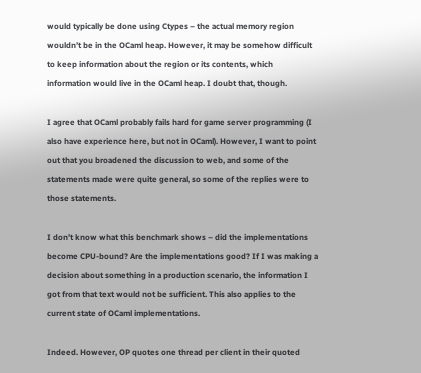would typically be done using Ctypes – the actual memory region wouldn’t be in the OCaml heap. However, it may be somehow difficult to keep information about the region or its contents, which information would live in the OCaml heap. I doubt that, though.

I agree that OCaml probably fails hard for game server programming (I also have experience here, but not in OCaml). However, I want to point out that you broadened the discussion to web, and some of the statements made were quite general, so some of the replies were to those statements.

I don’t know what this benchmark shows – did the implementations become CPU-bound? Are the implementations good? If I was making a decision about something in a production scenario, the information I got from that text would not be sufficient. This also applies to the current state of OCaml implementations.

Indeed. However, OP quotes one thread per client in their quoted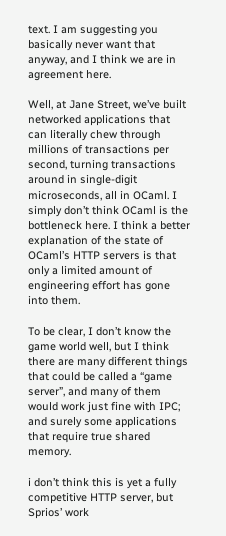text. I am suggesting you basically never want that anyway, and I think we are in agreement here.

Well, at Jane Street, we’ve built networked applications that can literally chew through millions of transactions per second, turning transactions around in single-digit microseconds, all in OCaml. I simply don’t think OCaml is the bottleneck here. I think a better explanation of the state of OCaml’s HTTP servers is that only a limited amount of engineering effort has gone into them.

To be clear, I don’t know the game world well, but I think there are many different things that could be called a “game server”, and many of them would work just fine with IPC; and surely some applications that require true shared memory.

i don’t think this is yet a fully competitive HTTP server, but Sprios’ work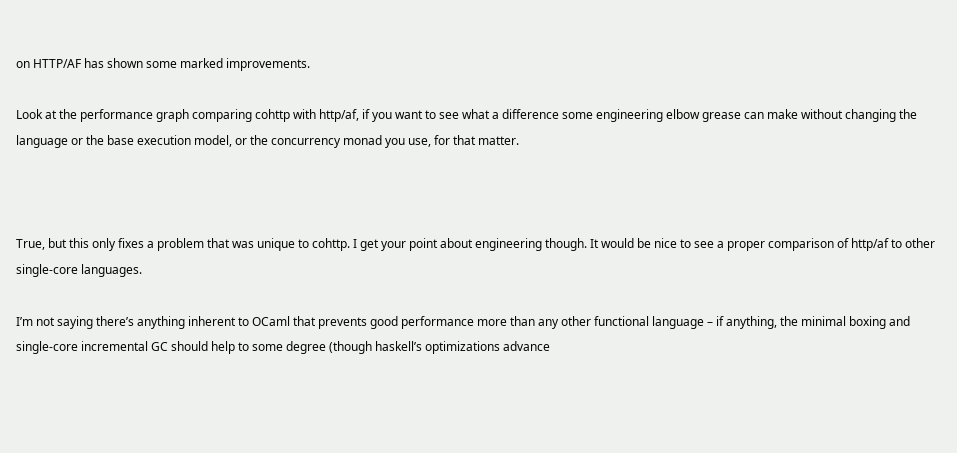on HTTP/AF has shown some marked improvements.

Look at the performance graph comparing cohttp with http/af, if you want to see what a difference some engineering elbow grease can make without changing the language or the base execution model, or the concurrency monad you use, for that matter.



True, but this only fixes a problem that was unique to cohttp. I get your point about engineering though. It would be nice to see a proper comparison of http/af to other single-core languages.

I’m not saying there’s anything inherent to OCaml that prevents good performance more than any other functional language – if anything, the minimal boxing and single-core incremental GC should help to some degree (though haskell’s optimizations advance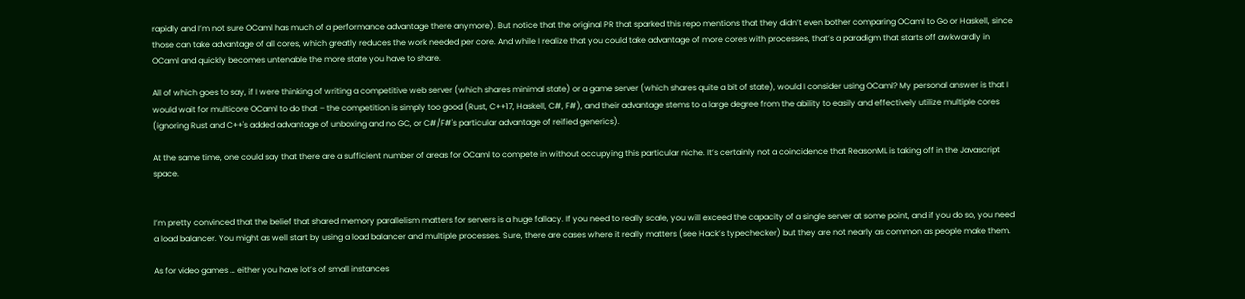rapidly and I’m not sure OCaml has much of a performance advantage there anymore). But notice that the original PR that sparked this repo mentions that they didn’t even bother comparing OCaml to Go or Haskell, since those can take advantage of all cores, which greatly reduces the work needed per core. And while I realize that you could take advantage of more cores with processes, that’s a paradigm that starts off awkwardly in OCaml and quickly becomes untenable the more state you have to share.

All of which goes to say, if I were thinking of writing a competitive web server (which shares minimal state) or a game server (which shares quite a bit of state), would I consider using OCaml? My personal answer is that I would wait for multicore OCaml to do that – the competition is simply too good (Rust, C++17, Haskell, C#, F#), and their advantage stems to a large degree from the ability to easily and effectively utilize multiple cores (ignoring Rust and C++'s added advantage of unboxing and no GC, or C#/F#'s particular advantage of reified generics).

At the same time, one could say that there are a sufficient number of areas for OCaml to compete in without occupying this particular niche. It’s certainly not a coincidence that ReasonML is taking off in the Javascript space.


I’m pretty convinced that the belief that shared memory parallelism matters for servers is a huge fallacy. If you need to really scale, you will exceed the capacity of a single server at some point, and if you do so, you need a load balancer. You might as well start by using a load balancer and multiple processes. Sure, there are cases where it really matters (see Hack’s typechecker) but they are not nearly as common as people make them.

As for video games … either you have lot’s of small instances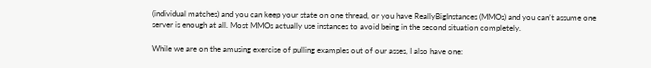(individual matches) and you can keep your state on one thread, or you have ReallyBigInstances (MMOs) and you can’t assume one server is enough at all. Most MMOs actually use instances to avoid being in the second situation completely.

While we are on the amusing exercise of pulling examples out of our asses, I also have one: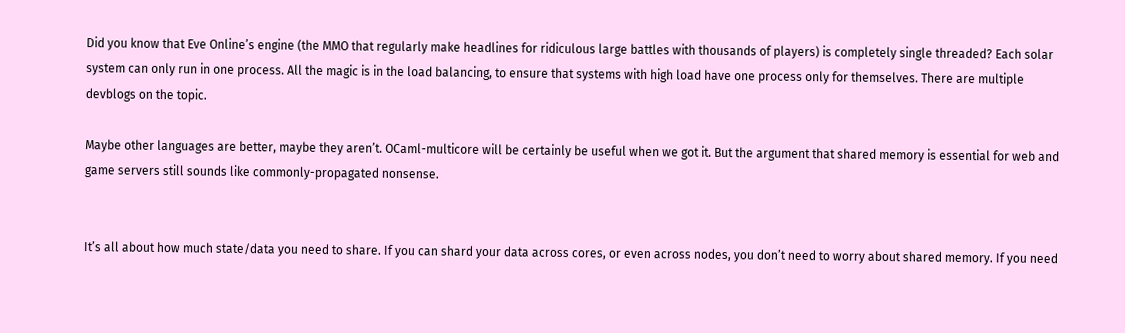Did you know that Eve Online’s engine (the MMO that regularly make headlines for ridiculous large battles with thousands of players) is completely single threaded? Each solar system can only run in one process. All the magic is in the load balancing, to ensure that systems with high load have one process only for themselves. There are multiple devblogs on the topic.

Maybe other languages are better, maybe they aren’t. OCaml-multicore will be certainly be useful when we got it. But the argument that shared memory is essential for web and game servers still sounds like commonly-propagated nonsense.


It’s all about how much state/data you need to share. If you can shard your data across cores, or even across nodes, you don’t need to worry about shared memory. If you need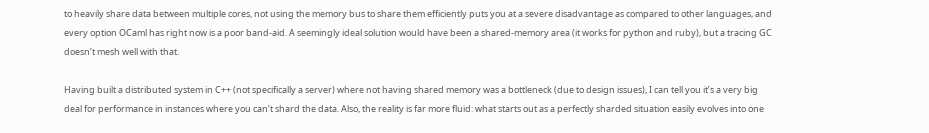to heavily share data between multiple cores, not using the memory bus to share them efficiently puts you at a severe disadvantage as compared to other languages, and every option OCaml has right now is a poor band-aid. A seemingly ideal solution would have been a shared-memory area (it works for python and ruby), but a tracing GC doesn’t mesh well with that.

Having built a distributed system in C++ (not specifically a server) where not having shared memory was a bottleneck (due to design issues), I can tell you it’s a very big deal for performance in instances where you can’t shard the data. Also, the reality is far more fluid: what starts out as a perfectly sharded situation easily evolves into one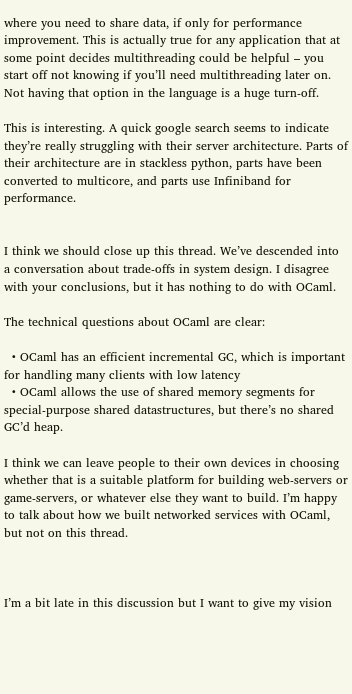where you need to share data, if only for performance improvement. This is actually true for any application that at some point decides multithreading could be helpful – you start off not knowing if you’ll need multithreading later on. Not having that option in the language is a huge turn-off.

This is interesting. A quick google search seems to indicate they’re really struggling with their server architecture. Parts of their architecture are in stackless python, parts have been converted to multicore, and parts use Infiniband for performance.


I think we should close up this thread. We’ve descended into a conversation about trade-offs in system design. I disagree with your conclusions, but it has nothing to do with OCaml.

The technical questions about OCaml are clear:

  • OCaml has an efficient incremental GC, which is important for handling many clients with low latency
  • OCaml allows the use of shared memory segments for special-purpose shared datastructures, but there’s no shared GC’d heap.

I think we can leave people to their own devices in choosing whether that is a suitable platform for building web-servers or game-servers, or whatever else they want to build. I’m happy to talk about how we built networked services with OCaml, but not on this thread.



I’m a bit late in this discussion but I want to give my vision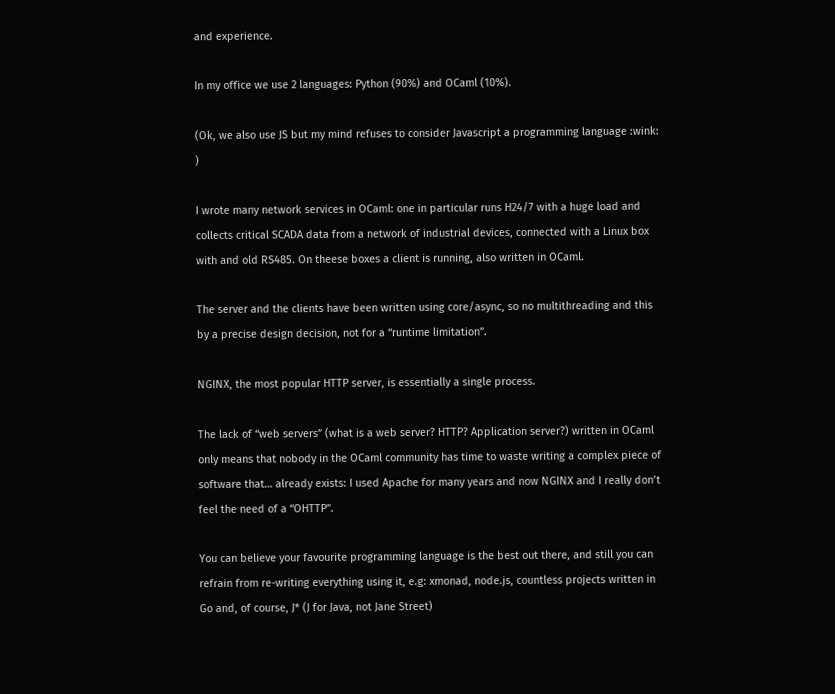and experience.

In my office we use 2 languages: Python (90%) and OCaml (10%).

(Ok, we also use JS but my mind refuses to consider Javascript a programming language :wink: )

I wrote many network services in OCaml: one in particular runs H24/7 with a huge load and collects critical SCADA data from a network of industrial devices, connected with a Linux box with and old RS485. On theese boxes a client is running, also written in OCaml.

The server and the clients have been written using core/async, so no multithreading and this by a precise design decision, not for a “runtime limitation”.

NGINX, the most popular HTTP server, is essentially a single process.

The lack of “web servers” (what is a web server? HTTP? Application server?) written in OCaml only means that nobody in the OCaml community has time to waste writing a complex piece of software that… already exists: I used Apache for many years and now NGINX and I really don’t feel the need of a “OHTTP”.

You can believe your favourite programming language is the best out there, and still you can refrain from re-writing everything using it, e.g: xmonad, node.js, countless projects written in Go and, of course, J* (J for Java, not Jane Street)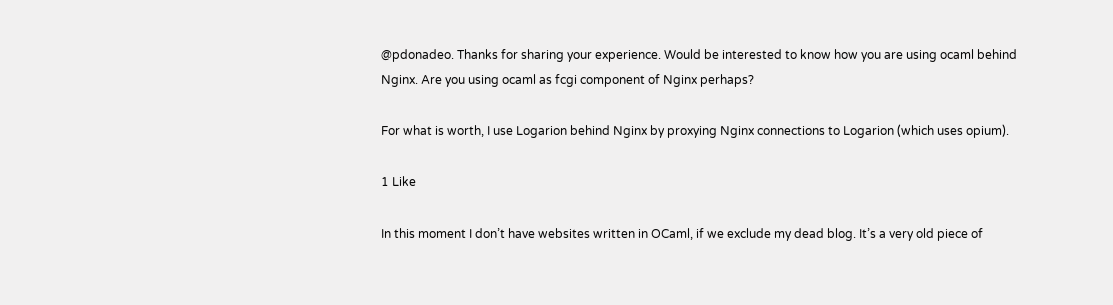@pdonadeo. Thanks for sharing your experience. Would be interested to know how you are using ocaml behind Nginx. Are you using ocaml as fcgi component of Nginx perhaps?

For what is worth, I use Logarion behind Nginx by proxying Nginx connections to Logarion (which uses opium).

1 Like

In this moment I don’t have websites written in OCaml, if we exclude my dead blog. It’s a very old piece of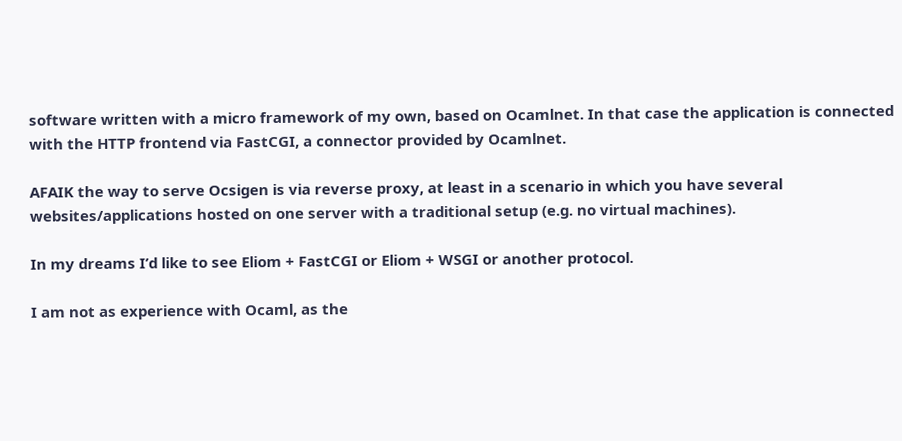software written with a micro framework of my own, based on Ocamlnet. In that case the application is connected with the HTTP frontend via FastCGI, a connector provided by Ocamlnet.

AFAIK the way to serve Ocsigen is via reverse proxy, at least in a scenario in which you have several websites/applications hosted on one server with a traditional setup (e.g. no virtual machines).

In my dreams I’d like to see Eliom + FastCGI or Eliom + WSGI or another protocol.

I am not as experience with Ocaml, as the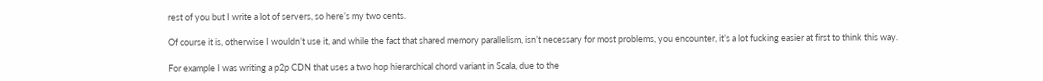rest of you but I write a lot of servers, so here’s my two cents.

Of course it is, otherwise I wouldn’t use it, and while the fact that shared memory parallelism, isn’t necessary for most problems, you encounter, it’s a lot fucking easier at first to think this way.

For example I was writing a p2p CDN that uses a two hop hierarchical chord variant in Scala, due to the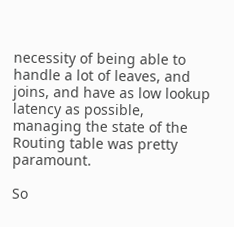necessity of being able to handle a lot of leaves, and joins, and have as low lookup latency as possible, managing the state of the Routing table was pretty paramount.

So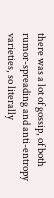there was a lot of gossip, of both rumor-spreading and anti-entropy varieties, so literally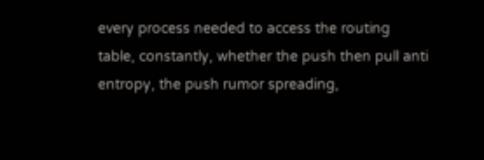every process needed to access the routing table, constantly, whether the push then pull anti entropy, the push rumor spreading,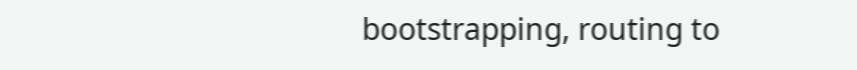bootstrapping, routing to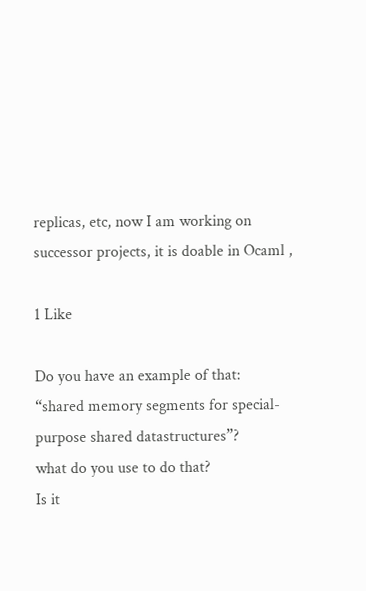replicas, etc, now I am working on successor projects, it is doable in Ocaml ,

1 Like

Do you have an example of that:
“shared memory segments for special-purpose shared datastructures”?
what do you use to do that?
Is it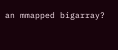an mmapped bigarray?